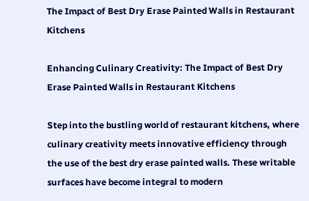The Impact of Best Dry Erase Painted Walls in Restaurant Kitchens

Enhancing Culinary Creativity: The Impact of Best Dry Erase Painted Walls in Restaurant Kitchens

Step into the bustling world of restaurant kitchens, where culinary creativity meets innovative efficiency through the use of the best dry erase painted walls. These writable surfaces have become integral to modern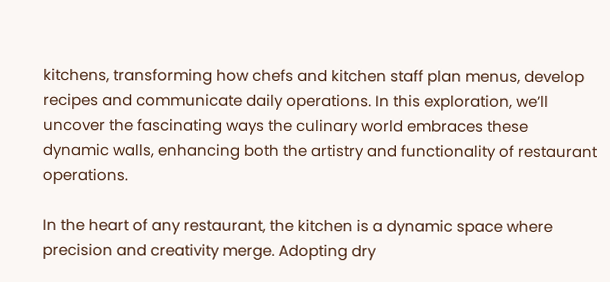kitchens, transforming how chefs and kitchen staff plan menus, develop recipes and communicate daily operations. In this exploration, we’ll uncover the fascinating ways the culinary world embraces these dynamic walls, enhancing both the artistry and functionality of restaurant operations.

In the heart of any restaurant, the kitchen is a dynamic space where precision and creativity merge. Adopting dry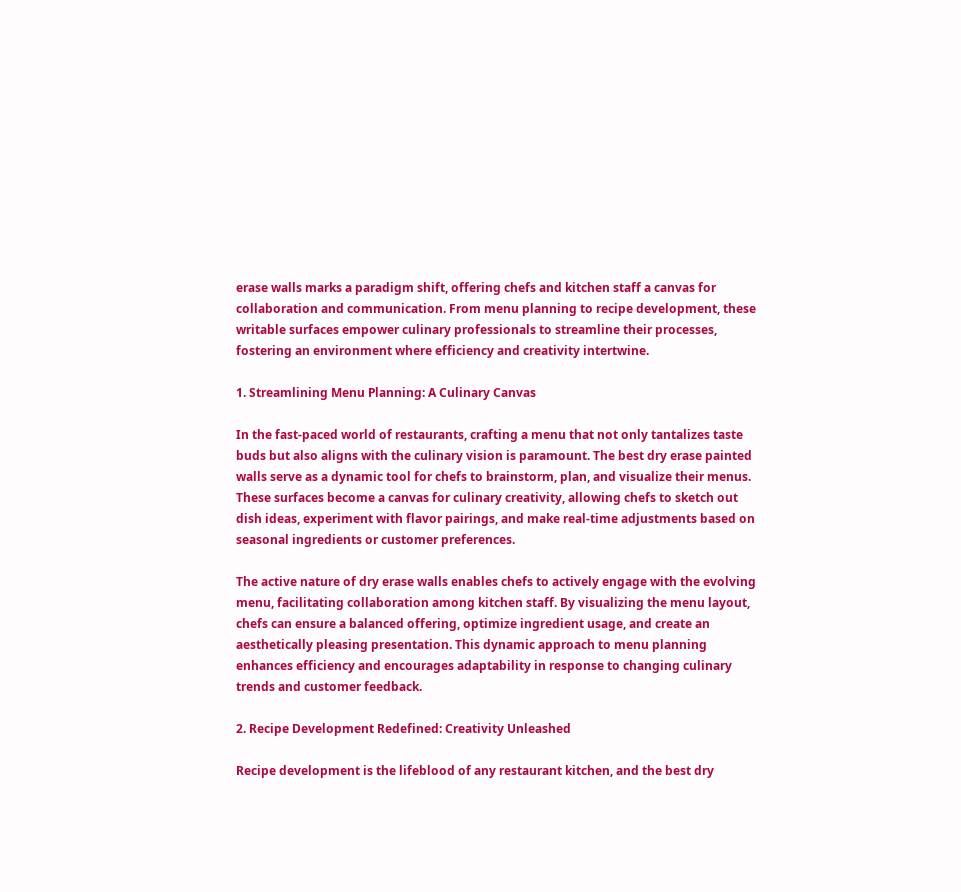erase walls marks a paradigm shift, offering chefs and kitchen staff a canvas for collaboration and communication. From menu planning to recipe development, these writable surfaces empower culinary professionals to streamline their processes, fostering an environment where efficiency and creativity intertwine.

1. Streamlining Menu Planning: A Culinary Canvas

In the fast-paced world of restaurants, crafting a menu that not only tantalizes taste buds but also aligns with the culinary vision is paramount. The best dry erase painted walls serve as a dynamic tool for chefs to brainstorm, plan, and visualize their menus. These surfaces become a canvas for culinary creativity, allowing chefs to sketch out dish ideas, experiment with flavor pairings, and make real-time adjustments based on seasonal ingredients or customer preferences.

The active nature of dry erase walls enables chefs to actively engage with the evolving menu, facilitating collaboration among kitchen staff. By visualizing the menu layout, chefs can ensure a balanced offering, optimize ingredient usage, and create an aesthetically pleasing presentation. This dynamic approach to menu planning enhances efficiency and encourages adaptability in response to changing culinary trends and customer feedback.

2. Recipe Development Redefined: Creativity Unleashed

Recipe development is the lifeblood of any restaurant kitchen, and the best dry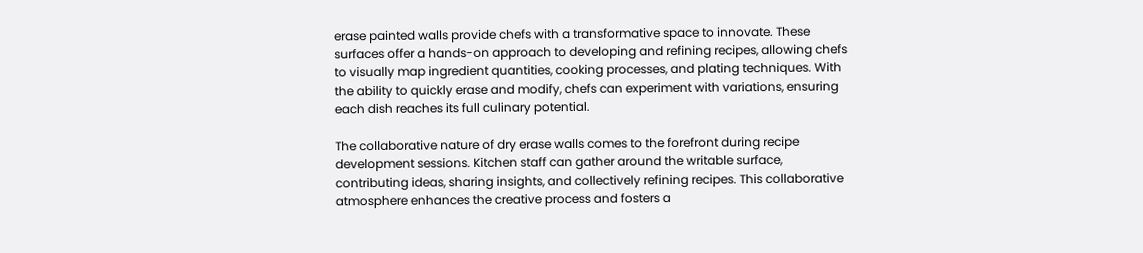erase painted walls provide chefs with a transformative space to innovate. These surfaces offer a hands-on approach to developing and refining recipes, allowing chefs to visually map ingredient quantities, cooking processes, and plating techniques. With the ability to quickly erase and modify, chefs can experiment with variations, ensuring each dish reaches its full culinary potential.

The collaborative nature of dry erase walls comes to the forefront during recipe development sessions. Kitchen staff can gather around the writable surface, contributing ideas, sharing insights, and collectively refining recipes. This collaborative atmosphere enhances the creative process and fosters a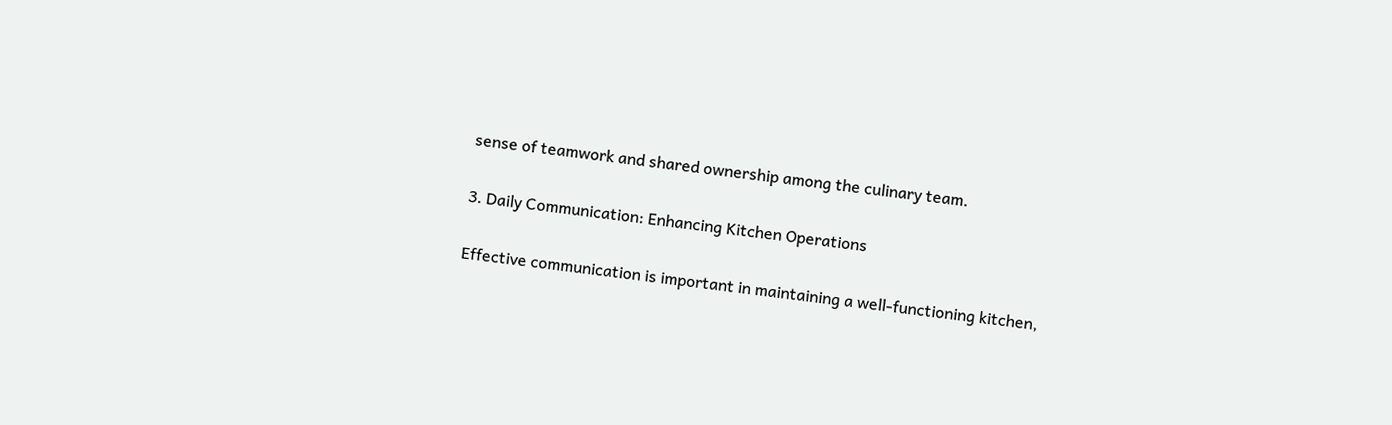sense of teamwork and shared ownership among the culinary team.

3. Daily Communication: Enhancing Kitchen Operations

Effective communication is important in maintaining a well-functioning kitchen,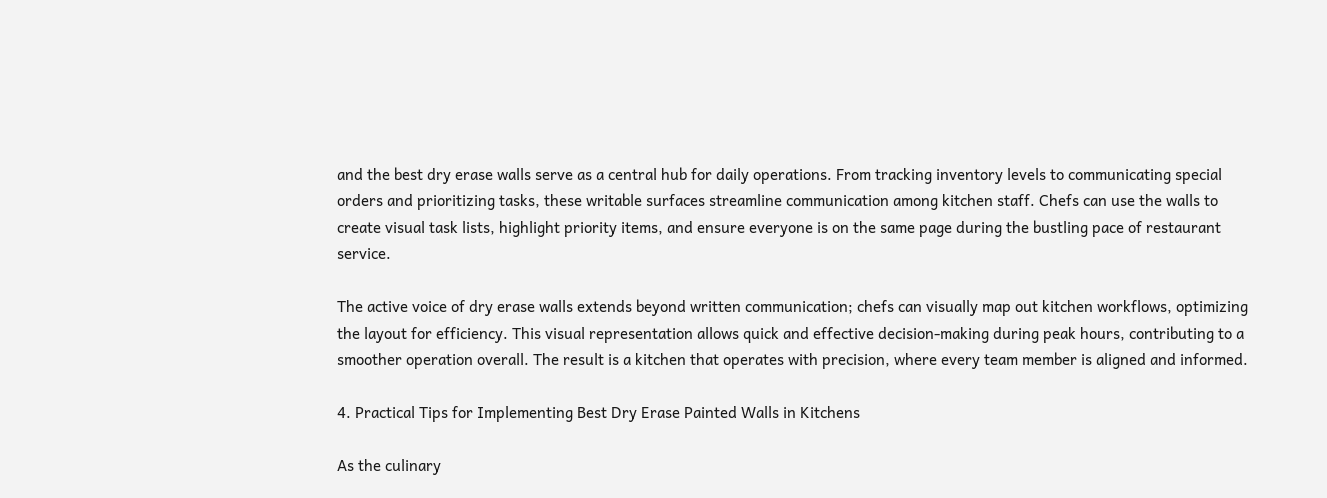and the best dry erase walls serve as a central hub for daily operations. From tracking inventory levels to communicating special orders and prioritizing tasks, these writable surfaces streamline communication among kitchen staff. Chefs can use the walls to create visual task lists, highlight priority items, and ensure everyone is on the same page during the bustling pace of restaurant service.

The active voice of dry erase walls extends beyond written communication; chefs can visually map out kitchen workflows, optimizing the layout for efficiency. This visual representation allows quick and effective decision-making during peak hours, contributing to a smoother operation overall. The result is a kitchen that operates with precision, where every team member is aligned and informed.

4. Practical Tips for Implementing Best Dry Erase Painted Walls in Kitchens

As the culinary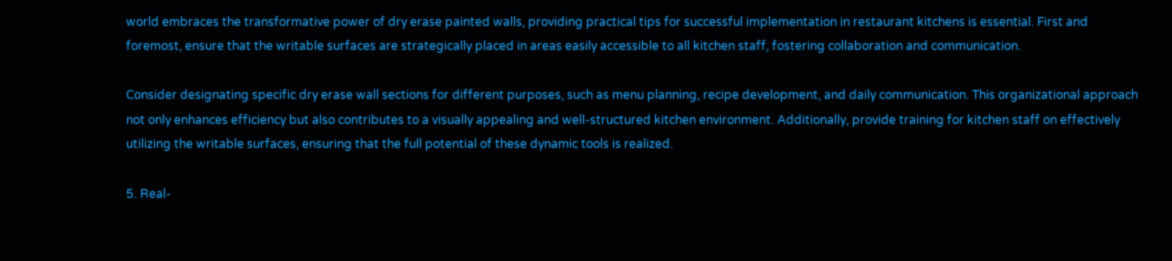world embraces the transformative power of dry erase painted walls, providing practical tips for successful implementation in restaurant kitchens is essential. First and foremost, ensure that the writable surfaces are strategically placed in areas easily accessible to all kitchen staff, fostering collaboration and communication.

Consider designating specific dry erase wall sections for different purposes, such as menu planning, recipe development, and daily communication. This organizational approach not only enhances efficiency but also contributes to a visually appealing and well-structured kitchen environment. Additionally, provide training for kitchen staff on effectively utilizing the writable surfaces, ensuring that the full potential of these dynamic tools is realized.

5. Real-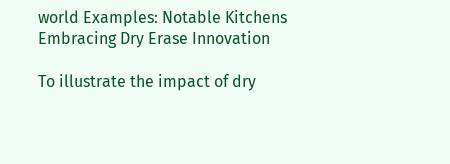world Examples: Notable Kitchens Embracing Dry Erase Innovation

To illustrate the impact of dry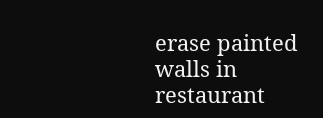erase painted walls in restaurant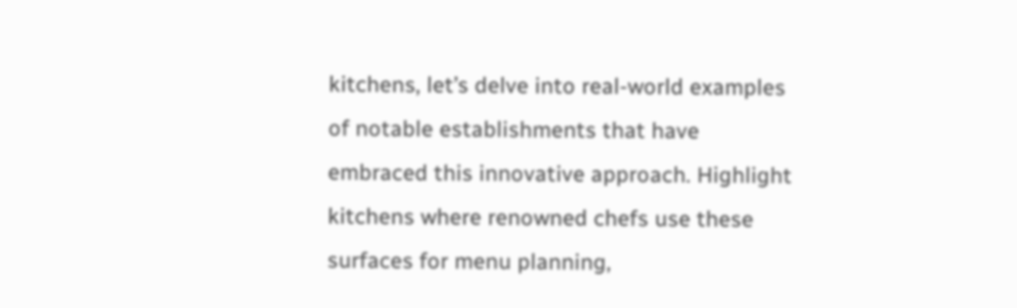kitchens, let’s delve into real-world examples of notable establishments that have embraced this innovative approach. Highlight kitchens where renowned chefs use these surfaces for menu planning,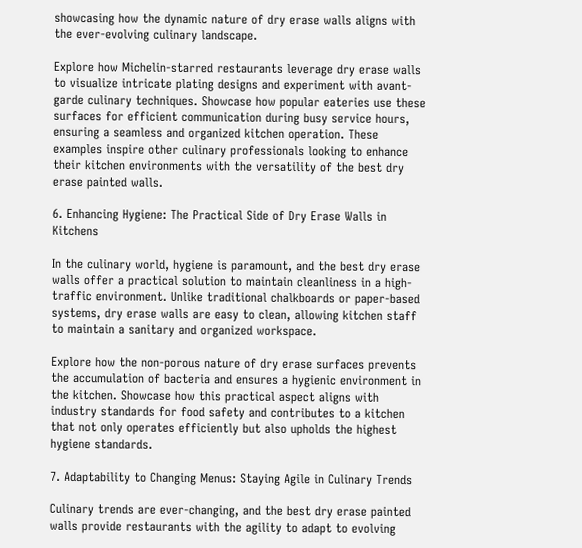showcasing how the dynamic nature of dry erase walls aligns with the ever-evolving culinary landscape.

Explore how Michelin-starred restaurants leverage dry erase walls to visualize intricate plating designs and experiment with avant-garde culinary techniques. Showcase how popular eateries use these surfaces for efficient communication during busy service hours, ensuring a seamless and organized kitchen operation. These examples inspire other culinary professionals looking to enhance their kitchen environments with the versatility of the best dry erase painted walls.

6. Enhancing Hygiene: The Practical Side of Dry Erase Walls in Kitchens

In the culinary world, hygiene is paramount, and the best dry erase walls offer a practical solution to maintain cleanliness in a high-traffic environment. Unlike traditional chalkboards or paper-based systems, dry erase walls are easy to clean, allowing kitchen staff to maintain a sanitary and organized workspace.

Explore how the non-porous nature of dry erase surfaces prevents the accumulation of bacteria and ensures a hygienic environment in the kitchen. Showcase how this practical aspect aligns with industry standards for food safety and contributes to a kitchen that not only operates efficiently but also upholds the highest hygiene standards.

7. Adaptability to Changing Menus: Staying Agile in Culinary Trends

Culinary trends are ever-changing, and the best dry erase painted walls provide restaurants with the agility to adapt to evolving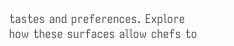tastes and preferences. Explore how these surfaces allow chefs to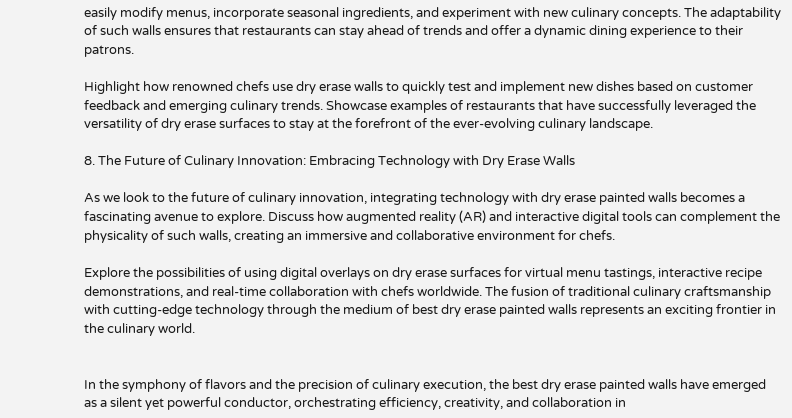easily modify menus, incorporate seasonal ingredients, and experiment with new culinary concepts. The adaptability of such walls ensures that restaurants can stay ahead of trends and offer a dynamic dining experience to their patrons.

Highlight how renowned chefs use dry erase walls to quickly test and implement new dishes based on customer feedback and emerging culinary trends. Showcase examples of restaurants that have successfully leveraged the versatility of dry erase surfaces to stay at the forefront of the ever-evolving culinary landscape.

8. The Future of Culinary Innovation: Embracing Technology with Dry Erase Walls

As we look to the future of culinary innovation, integrating technology with dry erase painted walls becomes a fascinating avenue to explore. Discuss how augmented reality (AR) and interactive digital tools can complement the physicality of such walls, creating an immersive and collaborative environment for chefs.

Explore the possibilities of using digital overlays on dry erase surfaces for virtual menu tastings, interactive recipe demonstrations, and real-time collaboration with chefs worldwide. The fusion of traditional culinary craftsmanship with cutting-edge technology through the medium of best dry erase painted walls represents an exciting frontier in the culinary world.


In the symphony of flavors and the precision of culinary execution, the best dry erase painted walls have emerged as a silent yet powerful conductor, orchestrating efficiency, creativity, and collaboration in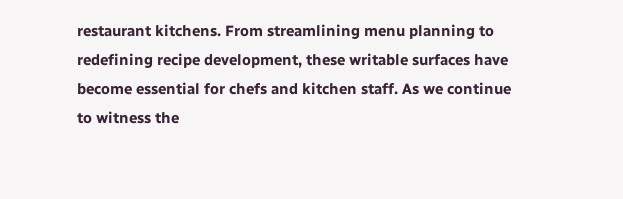restaurant kitchens. From streamlining menu planning to redefining recipe development, these writable surfaces have become essential for chefs and kitchen staff. As we continue to witness the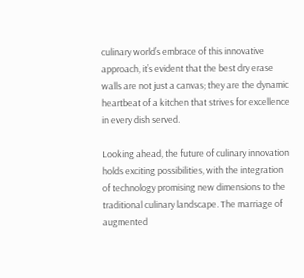culinary world’s embrace of this innovative approach, it’s evident that the best dry erase walls are not just a canvas; they are the dynamic heartbeat of a kitchen that strives for excellence in every dish served.

Looking ahead, the future of culinary innovation holds exciting possibilities, with the integration of technology promising new dimensions to the traditional culinary landscape. The marriage of augmented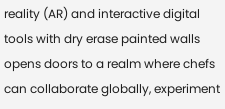reality (AR) and interactive digital tools with dry erase painted walls opens doors to a realm where chefs can collaborate globally, experiment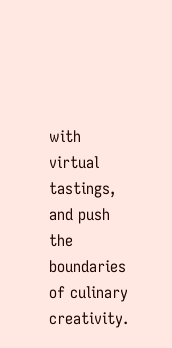with virtual tastings, and push the boundaries of culinary creativity.